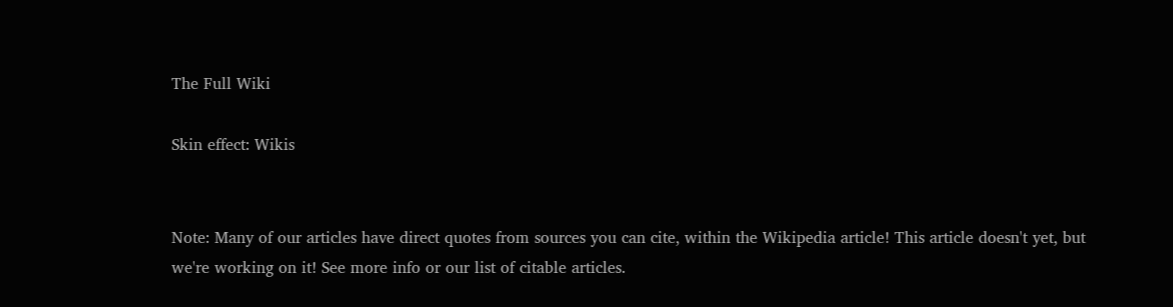The Full Wiki

Skin effect: Wikis


Note: Many of our articles have direct quotes from sources you can cite, within the Wikipedia article! This article doesn't yet, but we're working on it! See more info or our list of citable articles.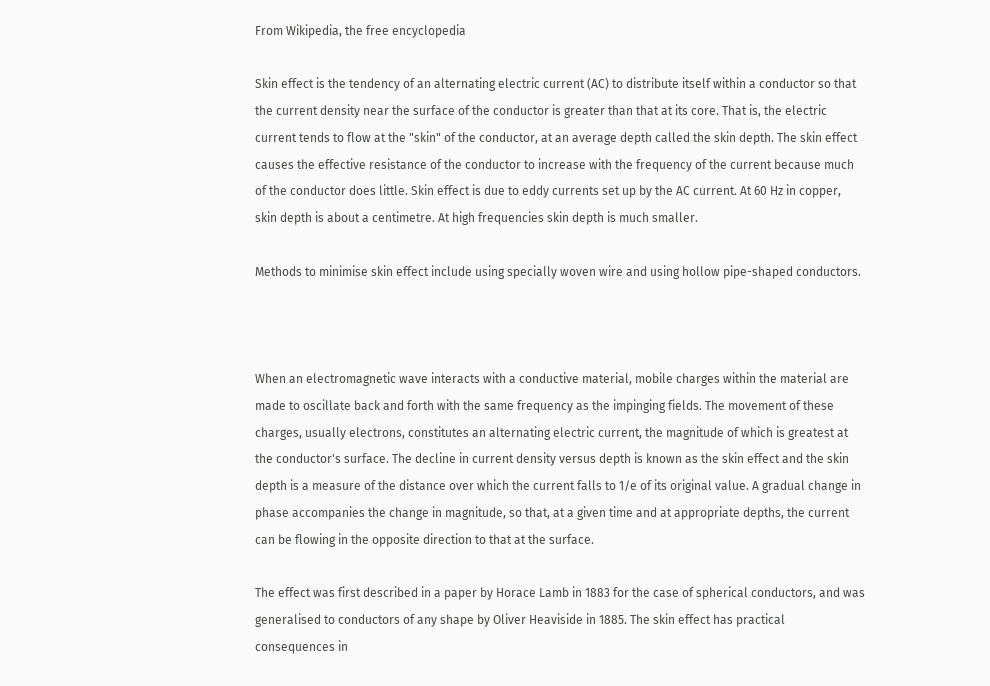From Wikipedia, the free encyclopedia

Skin effect is the tendency of an alternating electric current (AC) to distribute itself within a conductor so that the current density near the surface of the conductor is greater than that at its core. That is, the electric current tends to flow at the "skin" of the conductor, at an average depth called the skin depth. The skin effect causes the effective resistance of the conductor to increase with the frequency of the current because much of the conductor does little. Skin effect is due to eddy currents set up by the AC current. At 60 Hz in copper, skin depth is about a centimetre. At high frequencies skin depth is much smaller.

Methods to minimise skin effect include using specially woven wire and using hollow pipe-shaped conductors.



When an electromagnetic wave interacts with a conductive material, mobile charges within the material are made to oscillate back and forth with the same frequency as the impinging fields. The movement of these charges, usually electrons, constitutes an alternating electric current, the magnitude of which is greatest at the conductor's surface. The decline in current density versus depth is known as the skin effect and the skin depth is a measure of the distance over which the current falls to 1/e of its original value. A gradual change in phase accompanies the change in magnitude, so that, at a given time and at appropriate depths, the current can be flowing in the opposite direction to that at the surface.

The effect was first described in a paper by Horace Lamb in 1883 for the case of spherical conductors, and was generalised to conductors of any shape by Oliver Heaviside in 1885. The skin effect has practical consequences in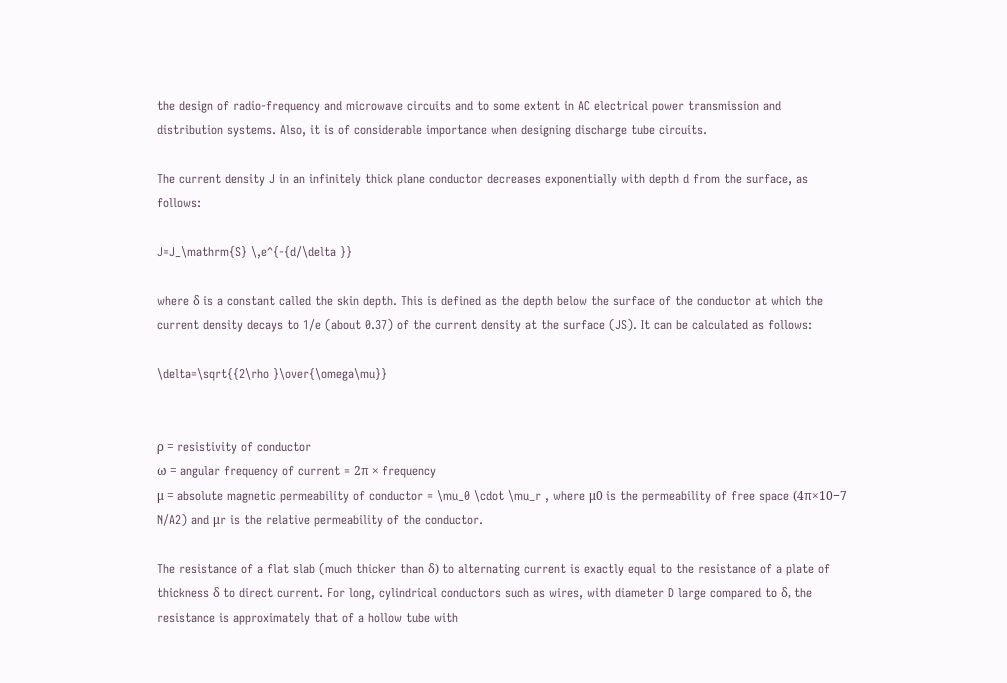the design of radio-frequency and microwave circuits and to some extent in AC electrical power transmission and distribution systems. Also, it is of considerable importance when designing discharge tube circuits.

The current density J in an infinitely thick plane conductor decreases exponentially with depth d from the surface, as follows:

J=J_\mathrm{S} \,e^{-{d/\delta }}

where δ is a constant called the skin depth. This is defined as the depth below the surface of the conductor at which the current density decays to 1/e (about 0.37) of the current density at the surface (JS). It can be calculated as follows:

\delta=\sqrt{{2\rho }\over{\omega\mu}}


ρ = resistivity of conductor
ω = angular frequency of current = 2π × frequency
μ = absolute magnetic permeability of conductor = \mu_0 \cdot \mu_r , where μ0 is the permeability of free space (4π×10−7 N/A2) and μr is the relative permeability of the conductor.

The resistance of a flat slab (much thicker than δ) to alternating current is exactly equal to the resistance of a plate of thickness δ to direct current. For long, cylindrical conductors such as wires, with diameter D large compared to δ, the resistance is approximately that of a hollow tube with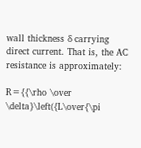wall thickness δ carrying direct current. That is, the AC resistance is approximately:

R={{\rho \over \delta}\left({L\over{\pi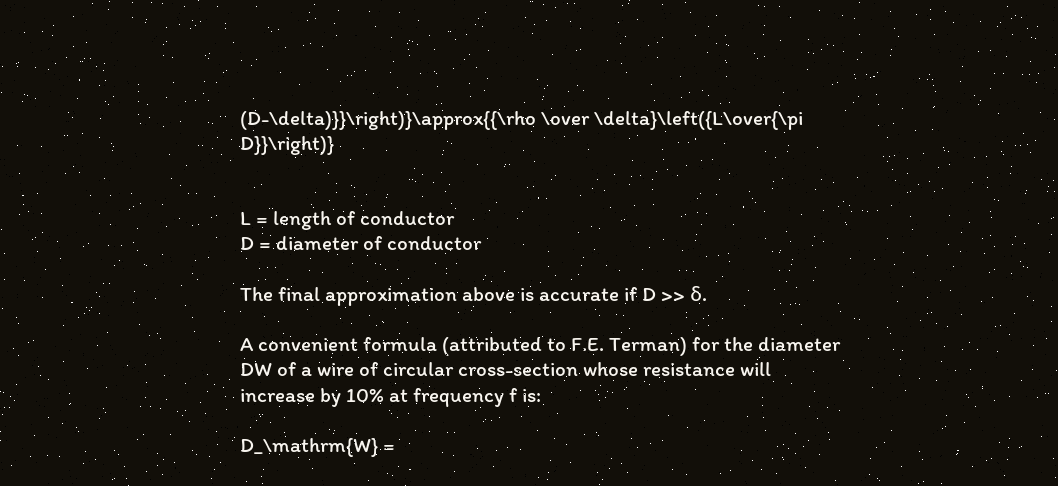(D-\delta)}}\right)}\approx{{\rho \over \delta}\left({L\over{\pi D}}\right)}


L = length of conductor
D = diameter of conductor

The final approximation above is accurate if D >> δ.

A convenient formula (attributed to F.E. Terman) for the diameter DW of a wire of circular cross-section whose resistance will increase by 10% at frequency f is:

D_\mathrm{W} =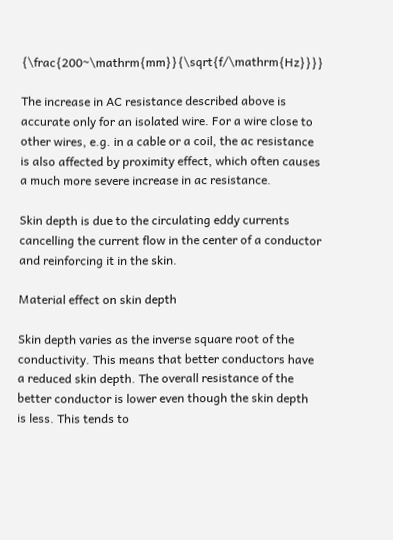{\frac{200~\mathrm{mm}}{\sqrt{f/\mathrm{Hz}}}}

The increase in AC resistance described above is accurate only for an isolated wire. For a wire close to other wires, e.g. in a cable or a coil, the ac resistance is also affected by proximity effect, which often causes a much more severe increase in ac resistance.

Skin depth is due to the circulating eddy currents cancelling the current flow in the center of a conductor and reinforcing it in the skin.

Material effect on skin depth

Skin depth varies as the inverse square root of the conductivity. This means that better conductors have a reduced skin depth. The overall resistance of the better conductor is lower even though the skin depth is less. This tends to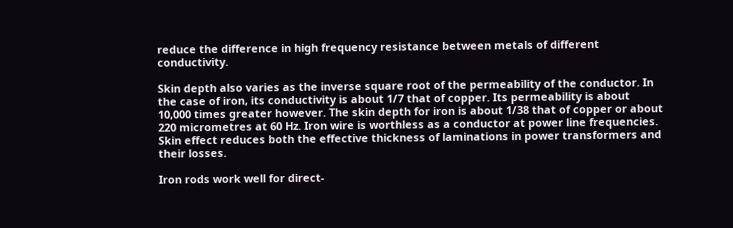reduce the difference in high frequency resistance between metals of different conductivity.

Skin depth also varies as the inverse square root of the permeability of the conductor. In the case of iron, its conductivity is about 1/7 that of copper. Its permeability is about 10,000 times greater however. The skin depth for iron is about 1/38 that of copper or about 220 micrometres at 60 Hz. Iron wire is worthless as a conductor at power line frequencies. Skin effect reduces both the effective thickness of laminations in power transformers and their losses.

Iron rods work well for direct-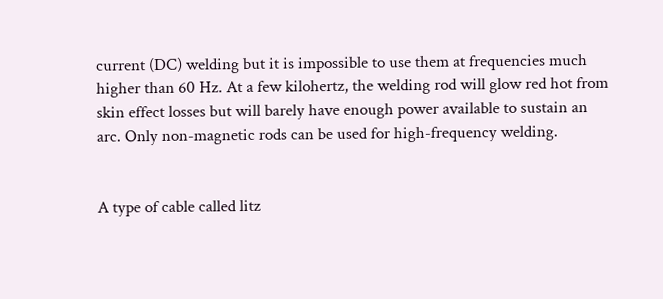current (DC) welding but it is impossible to use them at frequencies much higher than 60 Hz. At a few kilohertz, the welding rod will glow red hot from skin effect losses but will barely have enough power available to sustain an arc. Only non-magnetic rods can be used for high-frequency welding.


A type of cable called litz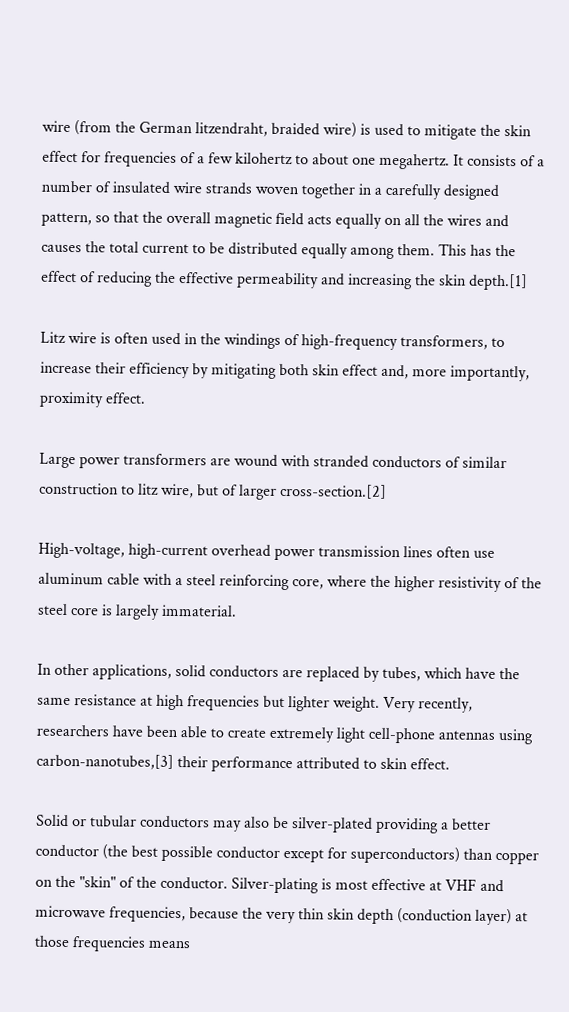wire (from the German litzendraht, braided wire) is used to mitigate the skin effect for frequencies of a few kilohertz to about one megahertz. It consists of a number of insulated wire strands woven together in a carefully designed pattern, so that the overall magnetic field acts equally on all the wires and causes the total current to be distributed equally among them. This has the effect of reducing the effective permeability and increasing the skin depth.[1]

Litz wire is often used in the windings of high-frequency transformers, to increase their efficiency by mitigating both skin effect and, more importantly, proximity effect.

Large power transformers are wound with stranded conductors of similar construction to litz wire, but of larger cross-section.[2]

High-voltage, high-current overhead power transmission lines often use aluminum cable with a steel reinforcing core, where the higher resistivity of the steel core is largely immaterial.

In other applications, solid conductors are replaced by tubes, which have the same resistance at high frequencies but lighter weight. Very recently, researchers have been able to create extremely light cell-phone antennas using carbon-nanotubes,[3] their performance attributed to skin effect.

Solid or tubular conductors may also be silver-plated providing a better conductor (the best possible conductor except for superconductors) than copper on the "skin" of the conductor. Silver-plating is most effective at VHF and microwave frequencies, because the very thin skin depth (conduction layer) at those frequencies means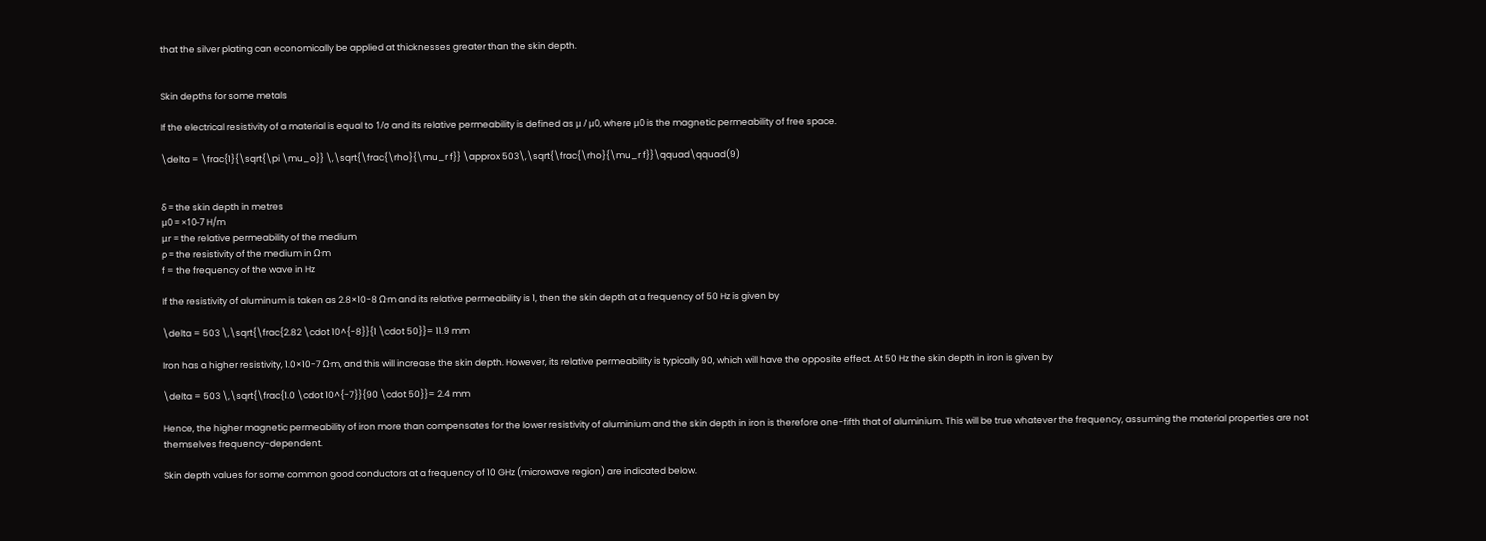that the silver plating can economically be applied at thicknesses greater than the skin depth.


Skin depths for some metals

If the electrical resistivity of a material is equal to 1/σ and its relative permeability is defined as μ / μ0, where μ0 is the magnetic permeability of free space.

\delta = \frac{1}{\sqrt{\pi \mu_o}} \,\sqrt{\frac{\rho}{\mu_r f}} \approx 503\,\sqrt{\frac{\rho}{\mu_r f}}\qquad\qquad(9)


δ = the skin depth in metres
μ0 = ×10-7 H/m
μr = the relative permeability of the medium
ρ = the resistivity of the medium in Ω·m
f = the frequency of the wave in Hz

If the resistivity of aluminum is taken as 2.8×10-8 Ω·m and its relative permeability is 1, then the skin depth at a frequency of 50 Hz is given by

\delta = 503 \,\sqrt{\frac{2.82 \cdot 10^{-8}}{1 \cdot 50}}= 11.9 mm

Iron has a higher resistivity, 1.0×10-7 Ω·m, and this will increase the skin depth. However, its relative permeability is typically 90, which will have the opposite effect. At 50 Hz the skin depth in iron is given by

\delta = 503 \,\sqrt{\frac{1.0 \cdot 10^{-7}}{90 \cdot 50}}= 2.4 mm

Hence, the higher magnetic permeability of iron more than compensates for the lower resistivity of aluminium and the skin depth in iron is therefore one-fifth that of aluminium. This will be true whatever the frequency, assuming the material properties are not themselves frequency-dependent.

Skin depth values for some common good conductors at a frequency of 10 GHz (microwave region) are indicated below.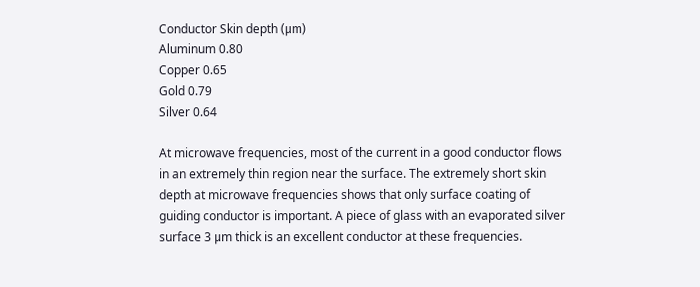Conductor Skin depth (μm)
Aluminum 0.80
Copper 0.65
Gold 0.79
Silver 0.64

At microwave frequencies, most of the current in a good conductor flows in an extremely thin region near the surface. The extremely short skin depth at microwave frequencies shows that only surface coating of guiding conductor is important. A piece of glass with an evaporated silver surface 3 μm thick is an excellent conductor at these frequencies.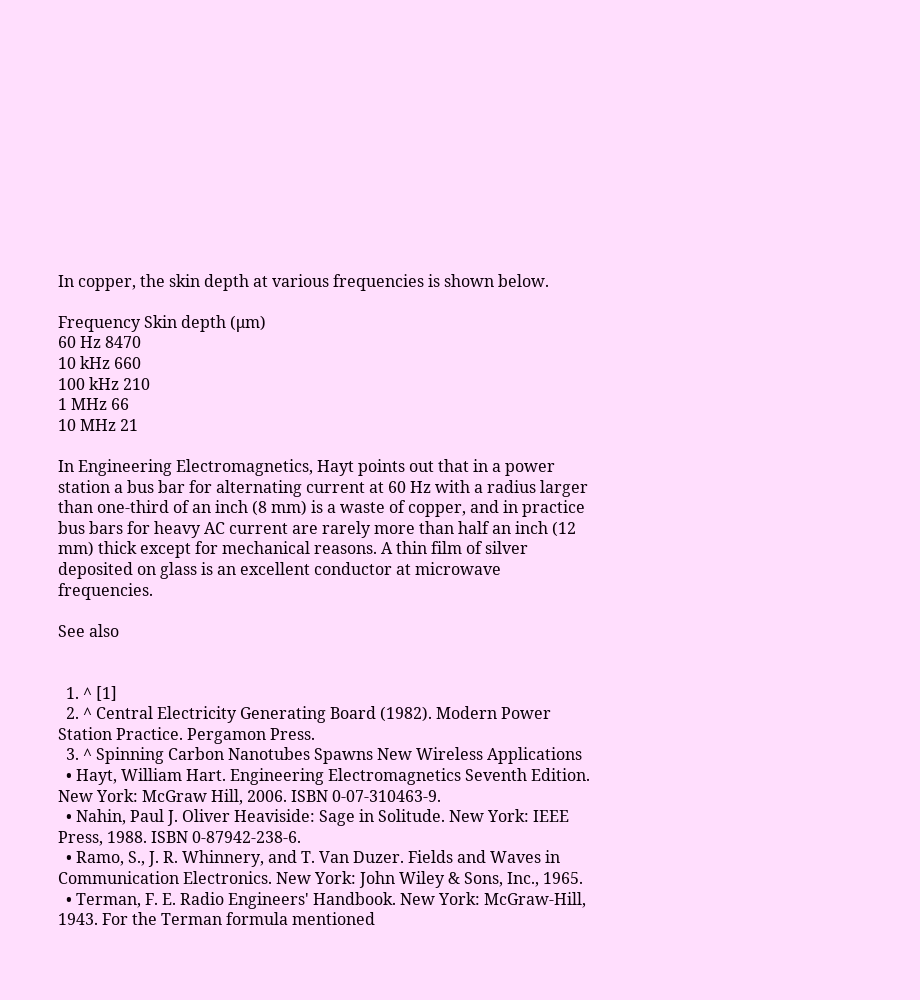In copper, the skin depth at various frequencies is shown below.

Frequency Skin depth (μm)
60 Hz 8470
10 kHz 660
100 kHz 210
1 MHz 66
10 MHz 21

In Engineering Electromagnetics, Hayt points out that in a power station a bus bar for alternating current at 60 Hz with a radius larger than one-third of an inch (8 mm) is a waste of copper, and in practice bus bars for heavy AC current are rarely more than half an inch (12 mm) thick except for mechanical reasons. A thin film of silver deposited on glass is an excellent conductor at microwave frequencies.

See also


  1. ^ [1]
  2. ^ Central Electricity Generating Board (1982). Modern Power Station Practice. Pergamon Press.
  3. ^ Spinning Carbon Nanotubes Spawns New Wireless Applications
  • Hayt, William Hart. Engineering Electromagnetics Seventh Edition. New York: McGraw Hill, 2006. ISBN 0-07-310463-9.
  • Nahin, Paul J. Oliver Heaviside: Sage in Solitude. New York: IEEE Press, 1988. ISBN 0-87942-238-6.
  • Ramo, S., J. R. Whinnery, and T. Van Duzer. Fields and Waves in Communication Electronics. New York: John Wiley & Sons, Inc., 1965.
  • Terman, F. E. Radio Engineers' Handbook. New York: McGraw-Hill, 1943. For the Terman formula mentioned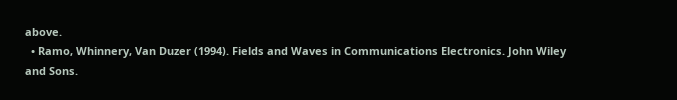above.
  • Ramo, Whinnery, Van Duzer (1994). Fields and Waves in Communications Electronics. John Wiley and Sons.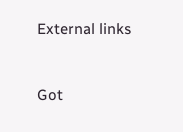External links



Got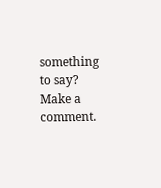something to say? Make a comment.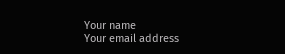Your name
Your email address